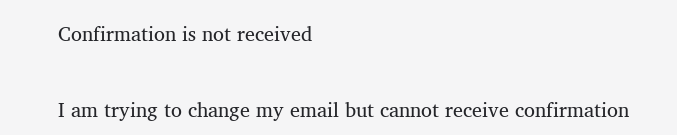Confirmation is not received

I am trying to change my email but cannot receive confirmation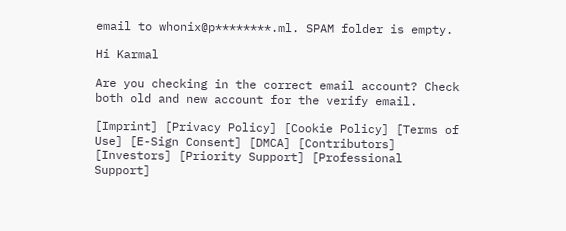email to whonix@p********.ml. SPAM folder is empty.

Hi Karmal

Are you checking in the correct email account? Check both old and new account for the verify email.

[Imprint] [Privacy Policy] [Cookie Policy] [Terms of Use] [E-Sign Consent] [DMCA] [Contributors] [Investors] [Priority Support] [Professional Support]